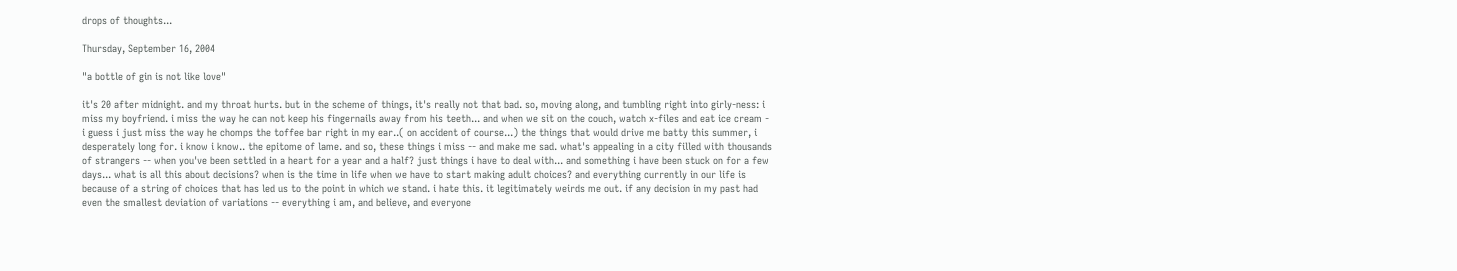drops of thoughts...

Thursday, September 16, 2004

"a bottle of gin is not like love"

it's 20 after midnight. and my throat hurts. but in the scheme of things, it's really not that bad. so, moving along, and tumbling right into girly-ness: i miss my boyfriend. i miss the way he can not keep his fingernails away from his teeth... and when we sit on the couch, watch x-files and eat ice cream - i guess i just miss the way he chomps the toffee bar right in my ear..( on accident of course...) the things that would drive me batty this summer, i desperately long for. i know i know.. the epitome of lame. and so, these things i miss -- and make me sad. what's appealing in a city filled with thousands of strangers -- when you've been settled in a heart for a year and a half? just things i have to deal with... and something i have been stuck on for a few days... what is all this about decisions? when is the time in life when we have to start making adult choices? and everything currently in our life is because of a string of choices that has led us to the point in which we stand. i hate this. it legitimately weirds me out. if any decision in my past had even the smallest deviation of variations -- everything i am, and believe, and everyone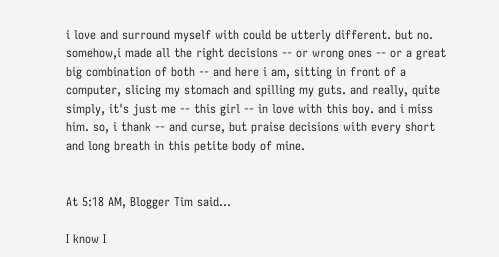i love and surround myself with could be utterly different. but no. somehow,i made all the right decisions -- or wrong ones -- or a great big combination of both -- and here i am, sitting in front of a computer, slicing my stomach and spilling my guts. and really, quite simply, it's just me -- this girl -- in love with this boy. and i miss him. so, i thank -- and curse, but praise decisions with every short and long breath in this petite body of mine.


At 5:18 AM, Blogger Tim said...

I know I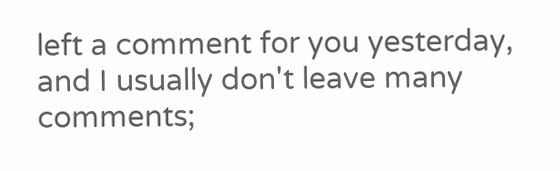left a comment for you yesterday, and I usually don't leave many comments;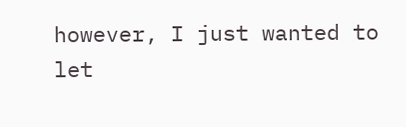however, I just wanted to let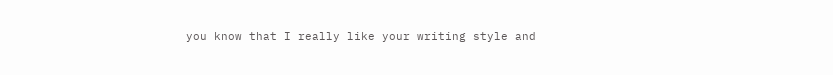you know that I really like your writing style and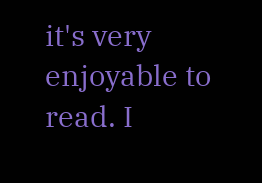it's very enjoyable to read. I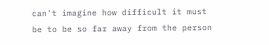can't imagine how difficult it must be to be so far away from the person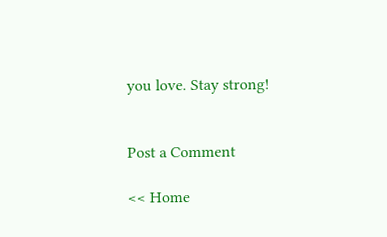you love. Stay strong!


Post a Comment

<< Home